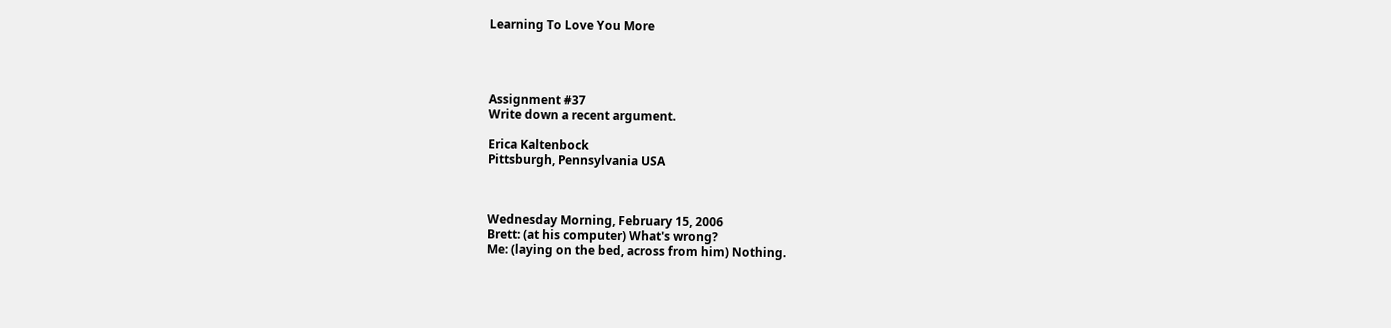Learning To Love You More




Assignment #37
Write down a recent argument.

Erica Kaltenbock
Pittsburgh, Pennsylvania USA



Wednesday Morning, February 15, 2006
Brett: (at his computer) What's wrong?
Me: (laying on the bed, across from him) Nothing.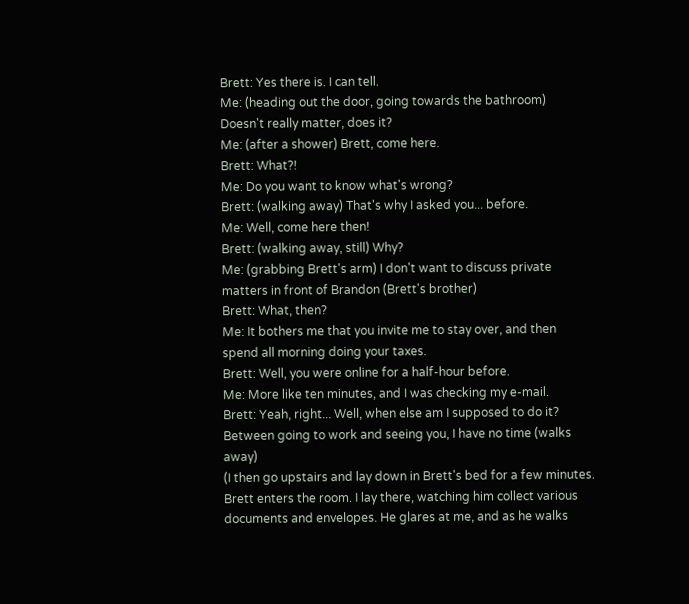Brett: Yes there is. I can tell.
Me: (heading out the door, going towards the bathroom) Doesn't really matter, does it?
Me: (after a shower) Brett, come here.
Brett: What?!
Me: Do you want to know what's wrong?
Brett: (walking away) That's why I asked you... before.
Me: Well, come here then!
Brett: (walking away, still) Why?
Me: (grabbing Brett's arm) I don't want to discuss private matters in front of Brandon (Brett's brother)
Brett: What, then?
Me: It bothers me that you invite me to stay over, and then spend all morning doing your taxes.
Brett: Well, you were online for a half-hour before.
Me: More like ten minutes, and I was checking my e-mail.
Brett: Yeah, right... Well, when else am I supposed to do it? Between going to work and seeing you, I have no time (walks away)
(I then go upstairs and lay down in Brett's bed for a few minutes. Brett enters the room. I lay there, watching him collect various documents and envelopes. He glares at me, and as he walks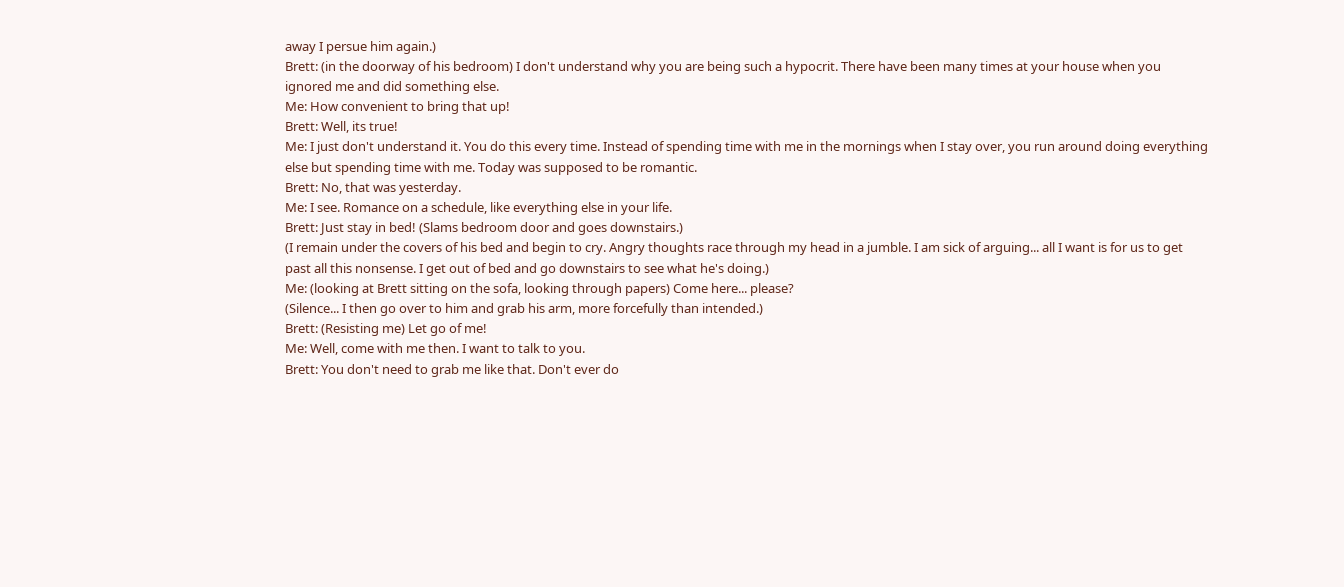away I persue him again.)
Brett: (in the doorway of his bedroom) I don't understand why you are being such a hypocrit. There have been many times at your house when you ignored me and did something else.
Me: How convenient to bring that up!
Brett: Well, its true!
Me: I just don't understand it. You do this every time. Instead of spending time with me in the mornings when I stay over, you run around doing everything else but spending time with me. Today was supposed to be romantic.
Brett: No, that was yesterday.
Me: I see. Romance on a schedule, like everything else in your life.
Brett: Just stay in bed! (Slams bedroom door and goes downstairs.)
(I remain under the covers of his bed and begin to cry. Angry thoughts race through my head in a jumble. I am sick of arguing... all I want is for us to get past all this nonsense. I get out of bed and go downstairs to see what he's doing.)
Me: (looking at Brett sitting on the sofa, looking through papers) Come here... please?
(Silence... I then go over to him and grab his arm, more forcefully than intended.)
Brett: (Resisting me) Let go of me!
Me: Well, come with me then. I want to talk to you.
Brett: You don't need to grab me like that. Don't ever do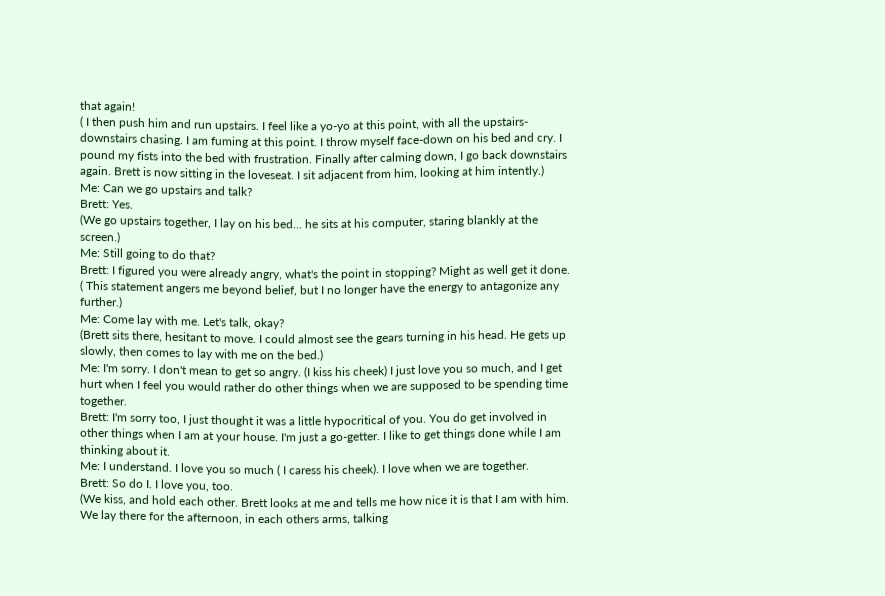that again!
( I then push him and run upstairs. I feel like a yo-yo at this point, with all the upstairs-downstairs chasing. I am fuming at this point. I throw myself face-down on his bed and cry. I pound my fists into the bed with frustration. Finally after calming down, I go back downstairs again. Brett is now sitting in the loveseat. I sit adjacent from him, looking at him intently.)
Me: Can we go upstairs and talk?
Brett: Yes.
(We go upstairs together, I lay on his bed... he sits at his computer, staring blankly at the screen.)
Me: Still going to do that?
Brett: I figured you were already angry, what's the point in stopping? Might as well get it done.
( This statement angers me beyond belief, but I no longer have the energy to antagonize any further.)
Me: Come lay with me. Let's talk, okay?
(Brett sits there, hesitant to move. I could almost see the gears turning in his head. He gets up slowly, then comes to lay with me on the bed.)
Me: I'm sorry. I don't mean to get so angry. (I kiss his cheek) I just love you so much, and I get hurt when I feel you would rather do other things when we are supposed to be spending time together.
Brett: I'm sorry too, I just thought it was a little hypocritical of you. You do get involved in other things when I am at your house. I'm just a go-getter. I like to get things done while I am thinking about it.
Me: I understand. I love you so much ( I caress his cheek). I love when we are together.
Brett: So do I. I love you, too.
(We kiss, and hold each other. Brett looks at me and tells me how nice it is that I am with him. We lay there for the afternoon, in each others arms, talking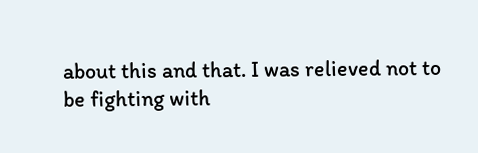about this and that. I was relieved not to be fighting with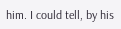him. I could tell, by his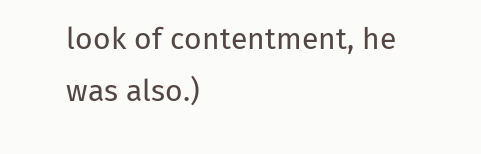look of contentment, he was also.)